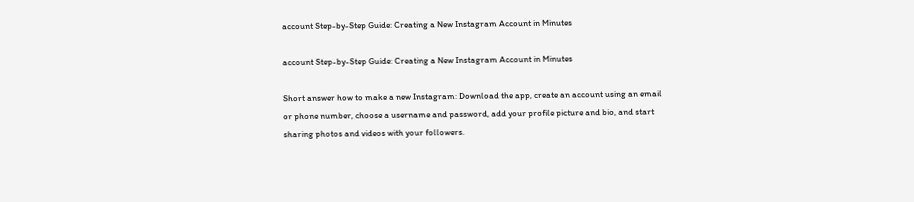account Step-by-Step Guide: Creating a New Instagram Account in Minutes

account Step-by-Step Guide: Creating a New Instagram Account in Minutes

Short answer how to make a new Instagram: Download the app, create an account using an email or phone number, choose a username and password, add your profile picture and bio, and start sharing photos and videos with your followers.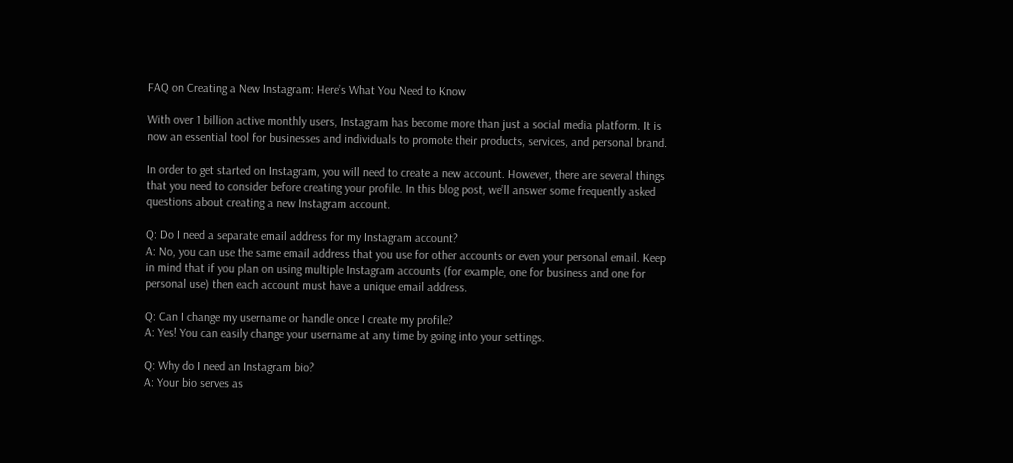FAQ on Creating a New Instagram: Here’s What You Need to Know

With over 1 billion active monthly users, Instagram has become more than just a social media platform. It is now an essential tool for businesses and individuals to promote their products, services, and personal brand.

In order to get started on Instagram, you will need to create a new account. However, there are several things that you need to consider before creating your profile. In this blog post, we’ll answer some frequently asked questions about creating a new Instagram account.

Q: Do I need a separate email address for my Instagram account?
A: No, you can use the same email address that you use for other accounts or even your personal email. Keep in mind that if you plan on using multiple Instagram accounts (for example, one for business and one for personal use) then each account must have a unique email address.

Q: Can I change my username or handle once I create my profile?
A: Yes! You can easily change your username at any time by going into your settings.

Q: Why do I need an Instagram bio?
A: Your bio serves as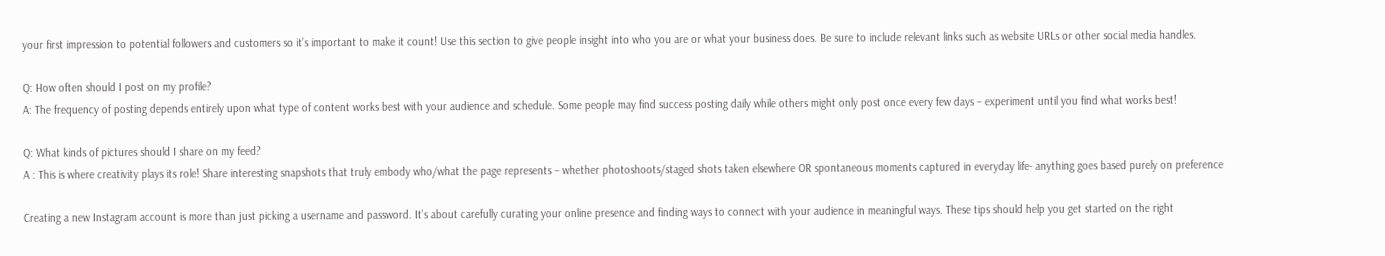your first impression to potential followers and customers so it’s important to make it count! Use this section to give people insight into who you are or what your business does. Be sure to include relevant links such as website URLs or other social media handles.

Q: How often should I post on my profile?
A: The frequency of posting depends entirely upon what type of content works best with your audience and schedule. Some people may find success posting daily while others might only post once every few days – experiment until you find what works best!

Q: What kinds of pictures should I share on my feed?
A : This is where creativity plays its role! Share interesting snapshots that truly embody who/what the page represents – whether photoshoots/staged shots taken elsewhere OR spontaneous moments captured in everyday life- anything goes based purely on preference

Creating a new Instagram account is more than just picking a username and password. It’s about carefully curating your online presence and finding ways to connect with your audience in meaningful ways. These tips should help you get started on the right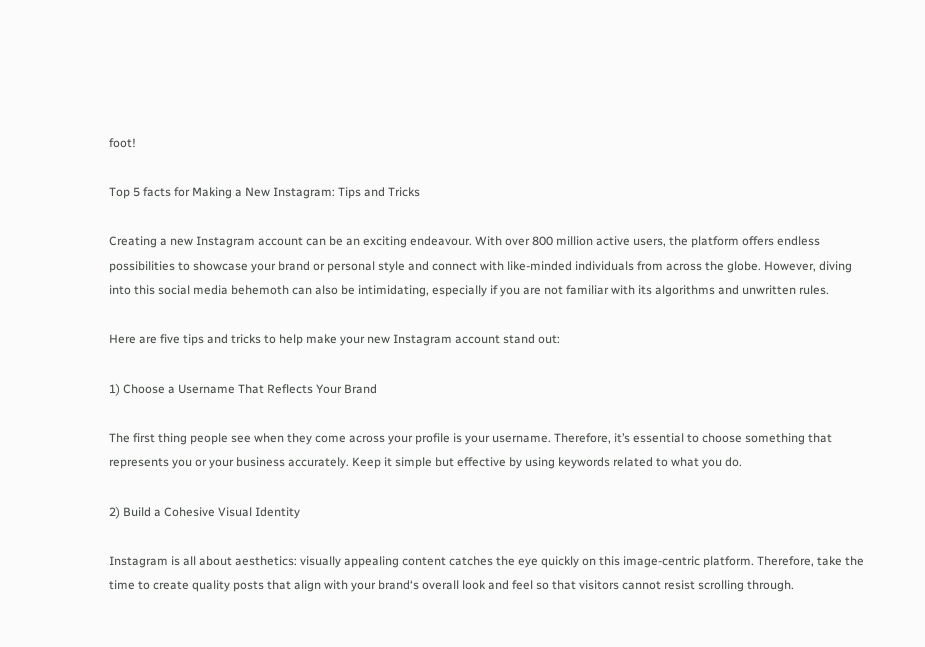foot!

Top 5 facts for Making a New Instagram: Tips and Tricks

Creating a new Instagram account can be an exciting endeavour. With over 800 million active users, the platform offers endless possibilities to showcase your brand or personal style and connect with like-minded individuals from across the globe. However, diving into this social media behemoth can also be intimidating, especially if you are not familiar with its algorithms and unwritten rules.

Here are five tips and tricks to help make your new Instagram account stand out:

1) Choose a Username That Reflects Your Brand

The first thing people see when they come across your profile is your username. Therefore, it’s essential to choose something that represents you or your business accurately. Keep it simple but effective by using keywords related to what you do.

2) Build a Cohesive Visual Identity

Instagram is all about aesthetics: visually appealing content catches the eye quickly on this image-centric platform. Therefore, take the time to create quality posts that align with your brand‘s overall look and feel so that visitors cannot resist scrolling through.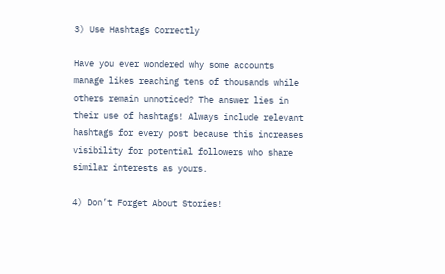3) Use Hashtags Correctly

Have you ever wondered why some accounts manage likes reaching tens of thousands while others remain unnoticed? The answer lies in their use of hashtags! Always include relevant hashtags for every post because this increases visibility for potential followers who share similar interests as yours.

4) Don’t Forget About Stories!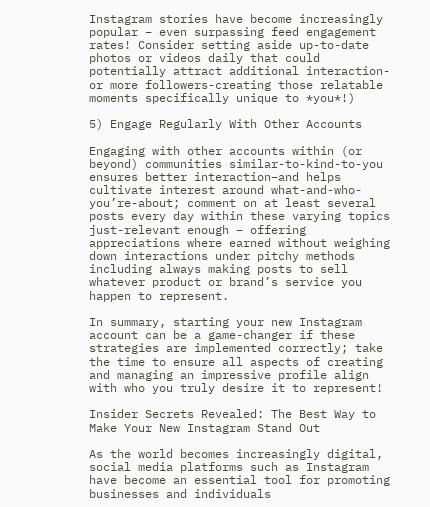Instagram stories have become increasingly popular – even surpassing feed engagement rates! Consider setting aside up-to-date photos or videos daily that could potentially attract additional interaction-or more followers-creating those relatable moments specifically unique to *you*!)

5) Engage Regularly With Other Accounts

Engaging with other accounts within (or beyond) communities similar-to-kind-to-you ensures better interaction–and helps cultivate interest around what-and-who-you’re-about; comment on at least several posts every day within these varying topics just-relevant enough – offering appreciations where earned without weighing down interactions under pitchy methods including always making posts to sell whatever product or brand’s service you happen to represent.

In summary, starting your new Instagram account can be a game-changer if these strategies are implemented correctly; take the time to ensure all aspects of creating and managing an impressive profile align with who you truly desire it to represent!

Insider Secrets Revealed: The Best Way to Make Your New Instagram Stand Out

As the world becomes increasingly digital, social media platforms such as Instagram have become an essential tool for promoting businesses and individuals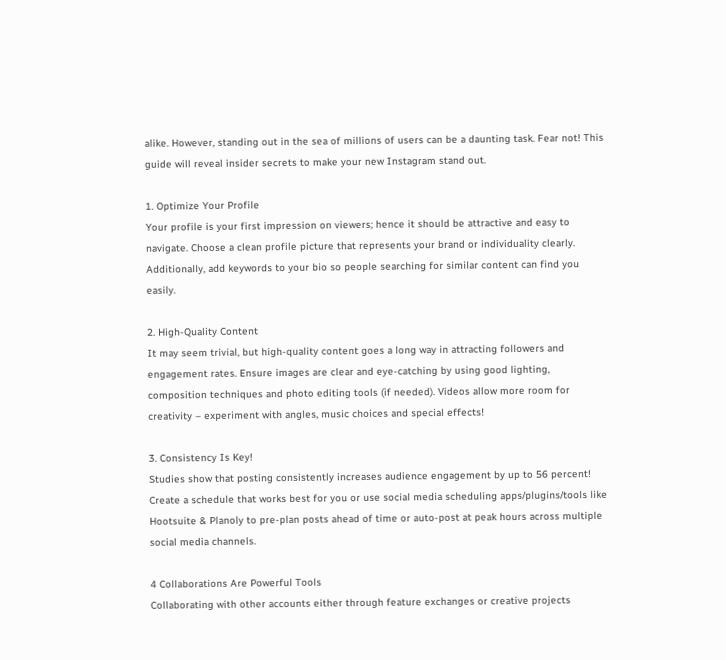alike. However, standing out in the sea of millions of users can be a daunting task. Fear not! This guide will reveal insider secrets to make your new Instagram stand out.

1. Optimize Your Profile
Your profile is your first impression on viewers; hence it should be attractive and easy to navigate. Choose a clean profile picture that represents your brand or individuality clearly. Additionally, add keywords to your bio so people searching for similar content can find you easily.

2. High-Quality Content
It may seem trivial, but high-quality content goes a long way in attracting followers and engagement rates. Ensure images are clear and eye-catching by using good lighting, composition techniques and photo editing tools (if needed). Videos allow more room for creativity – experiment with angles, music choices and special effects!

3. Consistency Is Key!
Studies show that posting consistently increases audience engagement by up to 56 percent! Create a schedule that works best for you or use social media scheduling apps/plugins/tools like Hootsuite & Planoly to pre-plan posts ahead of time or auto-post at peak hours across multiple social media channels.

4 Collaborations Are Powerful Tools
Collaborating with other accounts either through feature exchanges or creative projects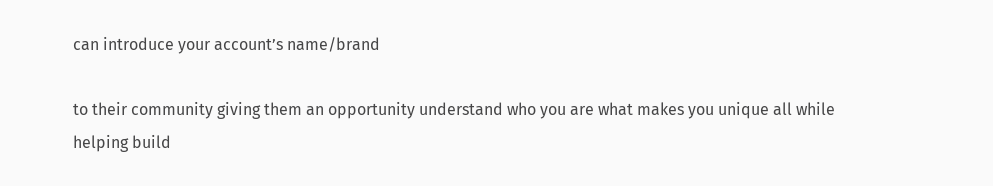can introduce your account’s name/brand

to their community giving them an opportunity understand who you are what makes you unique all while helping build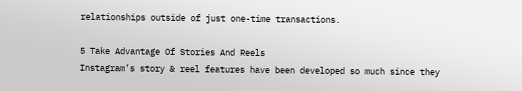relationships outside of just one-time transactions.

5 Take Advantage Of Stories And Reels
Instagram’s story & reel features have been developed so much since they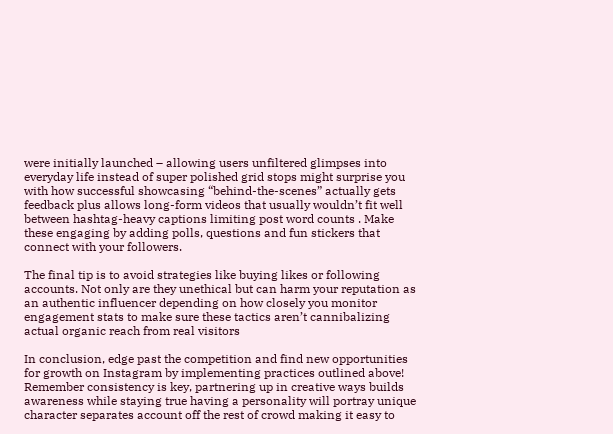were initially launched – allowing users unfiltered glimpses into everyday life instead of super polished grid stops might surprise you with how successful showcasing “behind-the-scenes” actually gets feedback plus allows long-form videos that usually wouldn’t fit well between hashtag-heavy captions limiting post word counts . Make these engaging by adding polls, questions and fun stickers that connect with your followers.

The final tip is to avoid strategies like buying likes or following accounts. Not only are they unethical but can harm your reputation as an authentic influencer depending on how closely you monitor engagement stats to make sure these tactics aren’t cannibalizing actual organic reach from real visitors

In conclusion, edge past the competition and find new opportunities for growth on Instagram by implementing practices outlined above! Remember consistency is key, partnering up in creative ways builds awareness while staying true having a personality will portray unique character separates account off the rest of crowd making it easy to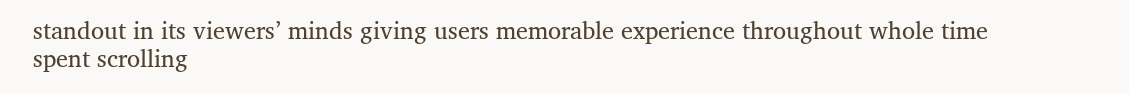standout in its viewers’ minds giving users memorable experience throughout whole time spent scrolling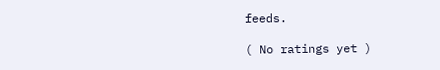feeds.

( No ratings yet )